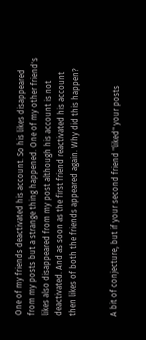One of my friends deactivated his account. So his likes disappeared from my posts but a strange thing happened. One of my other friend's likes also disappeared from my post although his account is not deactivated. And as soon as the first friend reactivated his account then likes of both the friends appeared again. Why did this happen?


A bit of conjecture, but if your second friend "liked" your posts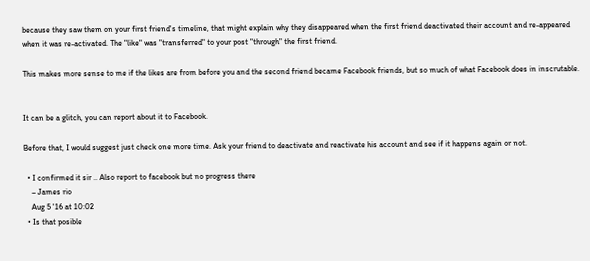because they saw them on your first friend's timeline, that might explain why they disappeared when the first friend deactivated their account and re-appeared when it was re-activated. The "like" was "transferred" to your post "through" the first friend.

This makes more sense to me if the likes are from before you and the second friend became Facebook friends, but so much of what Facebook does in inscrutable.


It can be a glitch, you can report about it to Facebook.

Before that, I would suggest just check one more time. Ask your friend to deactivate and reactivate his account and see if it happens again or not.

  • I confirmed it sir .. Also report to facebook but no progress there
    – James rio
    Aug 5 '16 at 10:02
  • Is that posible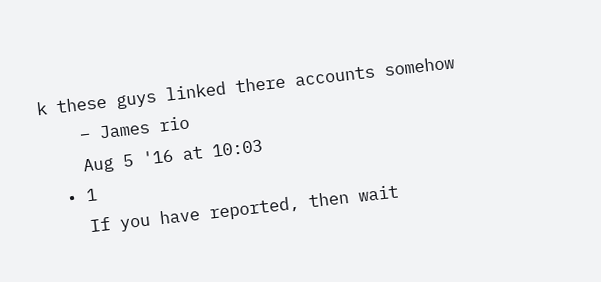k these guys linked there accounts somehow
    – James rio
    Aug 5 '16 at 10:03
  • 1
    If you have reported, then wait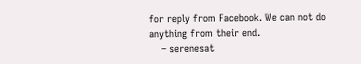for reply from Facebook. We can not do anything from their end.
    – serenesat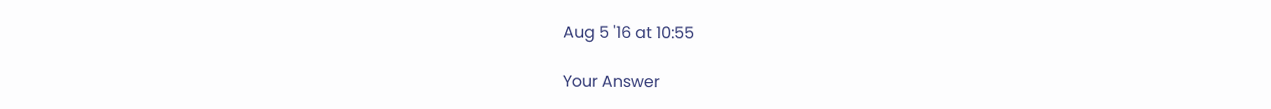Aug 5 '16 at 10:55

Your Answer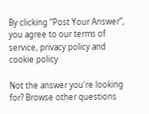By clicking “Post Your Answer”, you agree to our terms of service, privacy policy and cookie policy

Not the answer you're looking for? Browse other questions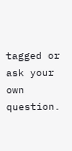tagged or ask your own question.